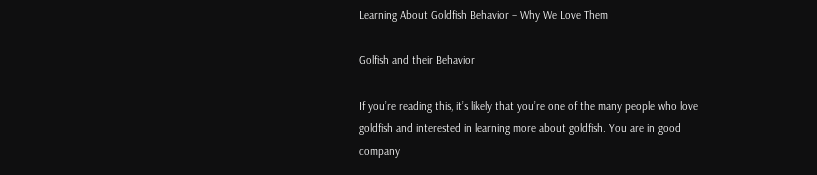Learning About Goldfish Behavior – Why We Love Them

Golfish and their Behavior

If you’re reading this, it’s likely that you’re one of the many people who love goldfish and interested in learning more about goldfish. You are in good company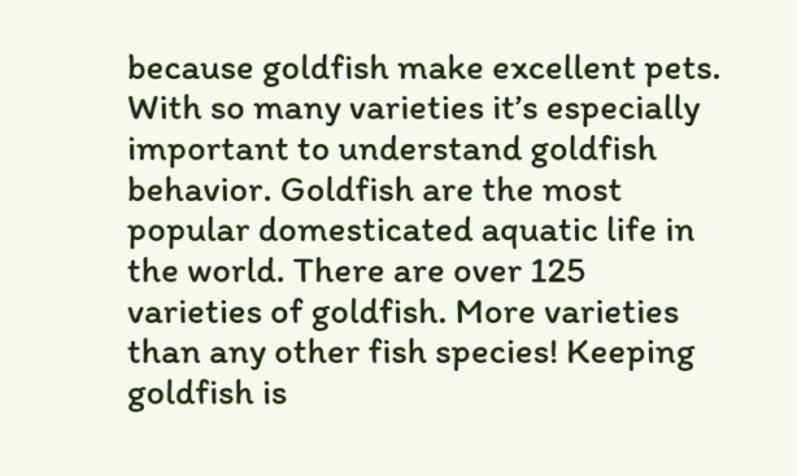because goldfish make excellent pets. With so many varieties it’s especially important to understand goldfish behavior. Goldfish are the most popular domesticated aquatic life in the world. There are over 125 varieties of goldfish. More varieties than any other fish species! Keeping goldfish is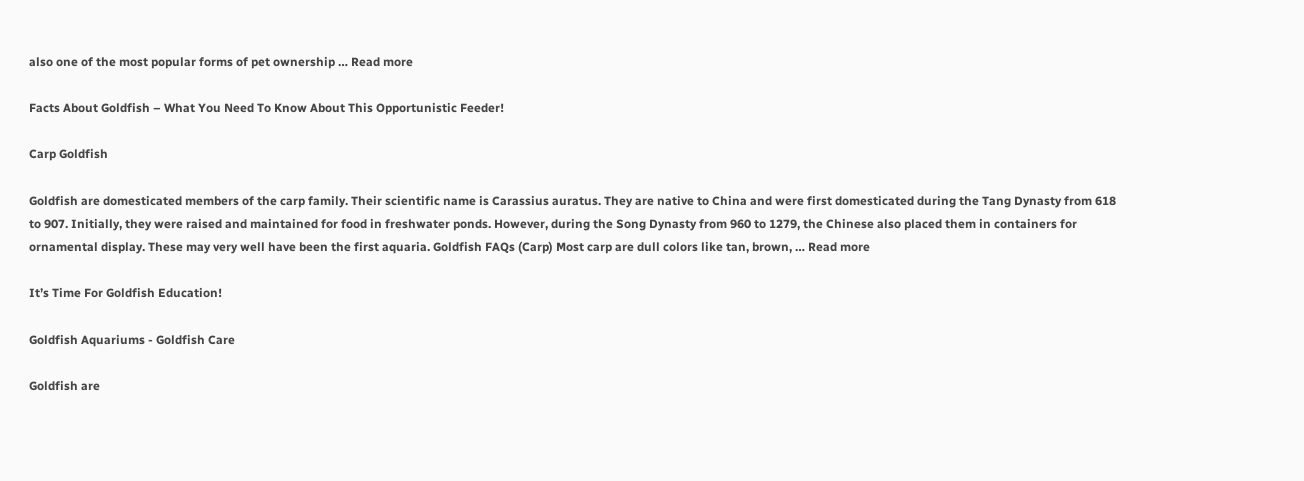also one of the most popular forms of pet ownership … Read more

Facts About Goldfish – What You Need To Know About This Opportunistic Feeder!

Carp Goldfish

Goldfish are domesticated members of the carp family. Their scientific name is Carassius auratus. They are native to China and were first domesticated during the Tang Dynasty from 618 to 907. Initially, they were raised and maintained for food in freshwater ponds. However, during the Song Dynasty from 960 to 1279, the Chinese also placed them in containers for ornamental display. These may very well have been the first aquaria. Goldfish FAQs (Carp) Most carp are dull colors like tan, brown, … Read more

It’s Time For Goldfish Education!

Goldfish Aquariums - Goldfish Care

Goldfish are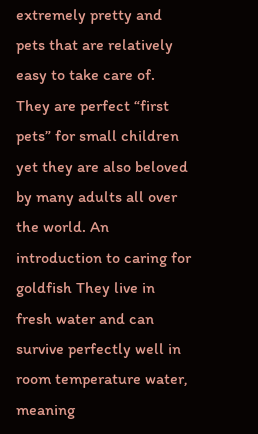extremely pretty and pets that are relatively easy to take care of. They are perfect “first pets” for small children yet they are also beloved by many adults all over the world. An introduction to caring for goldfish They live in fresh water and can survive perfectly well in room temperature water, meaning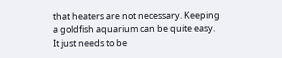that heaters are not necessary. Keeping a goldfish aquarium can be quite easy.  It just needs to be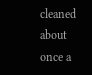cleaned about once a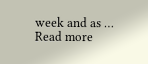week and as … Read more